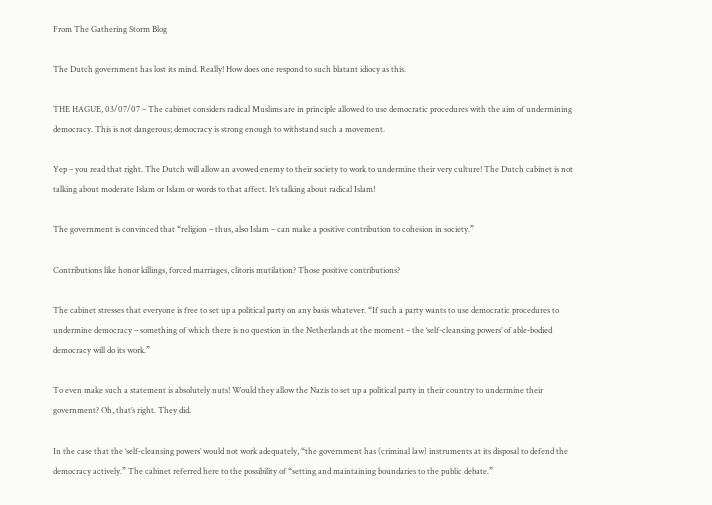From The Gathering Storm Blog

The Dutch government has lost its mind. Really! How does one respond to such blatant idiocy as this.

THE HAGUE, 03/07/07 – The cabinet considers radical Muslims are in principle allowed to use democratic procedures with the aim of undermining democracy. This is not dangerous; democracy is strong enough to withstand such a movement.

Yep – you read that right. The Dutch will allow an avowed enemy to their society to work to undermine their very culture! The Dutch cabinet is not talking about moderate Islam or Islam or words to that affect. It’s talking about radical Islam!

The government is convinced that “religion – thus, also Islam – can make a positive contribution to cohesion in society.”

Contributions like honor killings, forced marriages, clitoris mutilation? Those positive contributions?

The cabinet stresses that everyone is free to set up a political party on any basis whatever. “If such a party wants to use democratic procedures to undermine democracy – something of which there is no question in the Netherlands at the moment – the ‘self-cleansing powers’ of able-bodied democracy will do its work.”

To even make such a statement is absolutely nuts! Would they allow the Nazis to set up a political party in their country to undermine their government? Oh, that’s right. They did.

In the case that the ‘self-cleansing powers’ would not work adequately, “the government has (criminal law) instruments at its disposal to defend the democracy actively.” The cabinet referred here to the possibility of “setting and maintaining boundaries to the public debate.”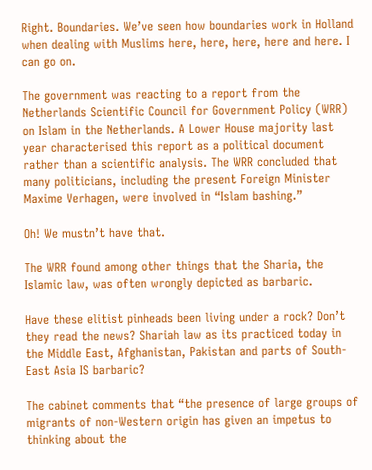Right. Boundaries. We’ve seen how boundaries work in Holland when dealing with Muslims here, here, here, here and here. I can go on.

The government was reacting to a report from the Netherlands Scientific Council for Government Policy (WRR) on Islam in the Netherlands. A Lower House majority last year characterised this report as a political document rather than a scientific analysis. The WRR concluded that many politicians, including the present Foreign Minister Maxime Verhagen, were involved in “Islam bashing.”

Oh! We mustn’t have that.

The WRR found among other things that the Sharia, the Islamic law, was often wrongly depicted as barbaric.

Have these elitist pinheads been living under a rock? Don’t they read the news? Shariah law as its practiced today in the Middle East, Afghanistan, Pakistan and parts of South- East Asia IS barbaric?

The cabinet comments that “the presence of large groups of migrants of non-Western origin has given an impetus to thinking about the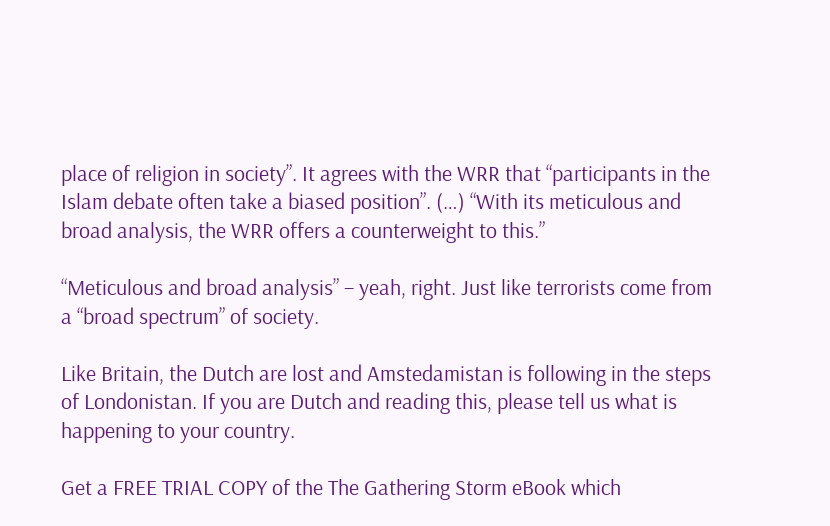place of religion in society”. It agrees with the WRR that “participants in the Islam debate often take a biased position”. (…) “With its meticulous and broad analysis, the WRR offers a counterweight to this.”

“Meticulous and broad analysis” – yeah, right. Just like terrorists come from a “broad spectrum” of society.

Like Britain, the Dutch are lost and Amstedamistan is following in the steps of Londonistan. If you are Dutch and reading this, please tell us what is happening to your country.

Get a FREE TRIAL COPY of the The Gathering Storm eBook which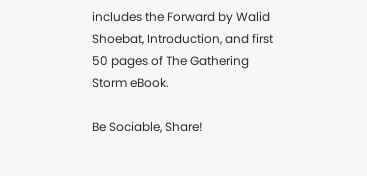includes the Forward by Walid Shoebat, Introduction, and first 50 pages of The Gathering Storm eBook.

Be Sociable, Share!